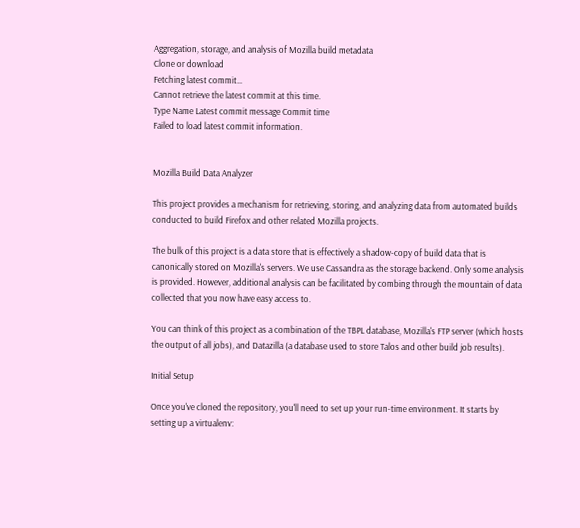Aggregation, storage, and analysis of Mozilla build metadata
Clone or download
Fetching latest commit…
Cannot retrieve the latest commit at this time.
Type Name Latest commit message Commit time
Failed to load latest commit information.


Mozilla Build Data Analyzer

This project provides a mechanism for retrieving, storing, and analyzing data from automated builds conducted to build Firefox and other related Mozilla projects.

The bulk of this project is a data store that is effectively a shadow-copy of build data that is canonically stored on Mozilla's servers. We use Cassandra as the storage backend. Only some analysis is provided. However, additional analysis can be facilitated by combing through the mountain of data collected that you now have easy access to.

You can think of this project as a combination of the TBPL database, Mozilla's FTP server (which hosts the output of all jobs), and Datazilla (a database used to store Talos and other build job results).

Initial Setup

Once you've cloned the repository, you'll need to set up your run-time environment. It starts by setting up a virtualenv: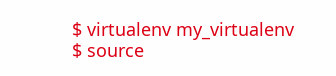$ virtualenv my_virtualenv
$ source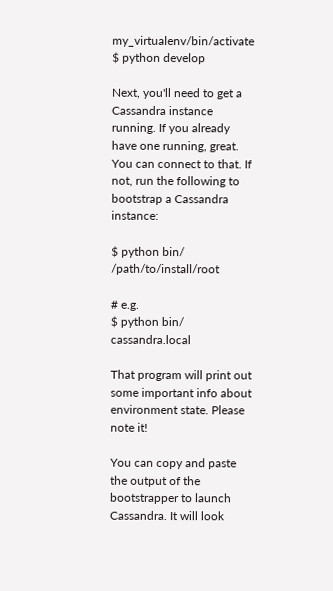my_virtualenv/bin/activate
$ python develop

Next, you'll need to get a Cassandra instance running. If you already have one running, great. You can connect to that. If not, run the following to bootstrap a Cassandra instance:

$ python bin/ /path/to/install/root

# e.g.
$ python bin/ cassandra.local

That program will print out some important info about environment state. Please note it!

You can copy and paste the output of the bootstrapper to launch Cassandra. It will look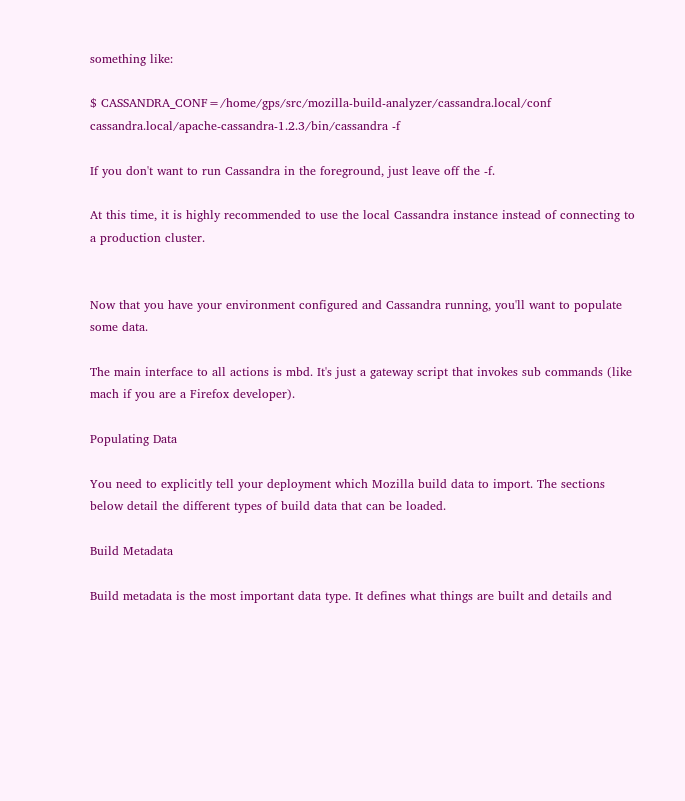something like:

$ CASSANDRA_CONF=/home/gps/src/mozilla-build-analyzer/cassandra.local/conf cassandra.local/apache-cassandra-1.2.3/bin/cassandra -f

If you don't want to run Cassandra in the foreground, just leave off the -f.

At this time, it is highly recommended to use the local Cassandra instance instead of connecting to a production cluster.


Now that you have your environment configured and Cassandra running, you'll want to populate some data.

The main interface to all actions is mbd. It's just a gateway script that invokes sub commands (like mach if you are a Firefox developer).

Populating Data

You need to explicitly tell your deployment which Mozilla build data to import. The sections below detail the different types of build data that can be loaded.

Build Metadata

Build metadata is the most important data type. It defines what things are built and details and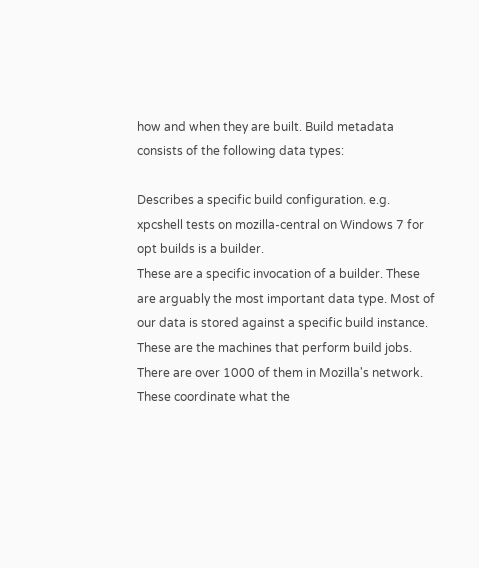how and when they are built. Build metadata consists of the following data types:

Describes a specific build configuration. e.g. xpcshell tests on mozilla-central on Windows 7 for opt builds is a builder.
These are a specific invocation of a builder. These are arguably the most important data type. Most of our data is stored against a specific build instance.
These are the machines that perform build jobs. There are over 1000 of them in Mozilla's network.
These coordinate what the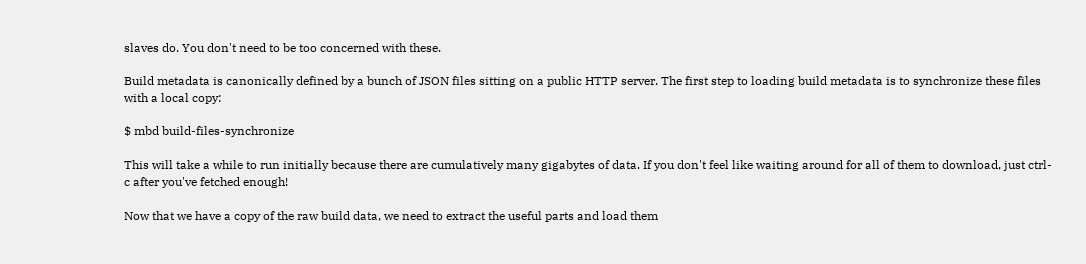slaves do. You don't need to be too concerned with these.

Build metadata is canonically defined by a bunch of JSON files sitting on a public HTTP server. The first step to loading build metadata is to synchronize these files with a local copy:

$ mbd build-files-synchronize

This will take a while to run initially because there are cumulatively many gigabytes of data. If you don't feel like waiting around for all of them to download, just ctrl-c after you've fetched enough!

Now that we have a copy of the raw build data, we need to extract the useful parts and load them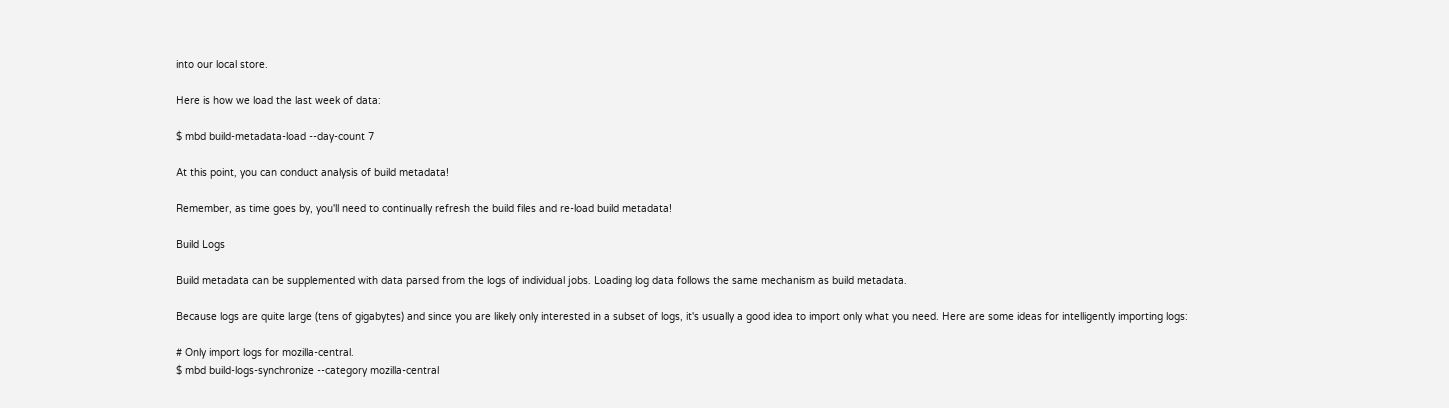into our local store.

Here is how we load the last week of data:

$ mbd build-metadata-load --day-count 7

At this point, you can conduct analysis of build metadata!

Remember, as time goes by, you'll need to continually refresh the build files and re-load build metadata!

Build Logs

Build metadata can be supplemented with data parsed from the logs of individual jobs. Loading log data follows the same mechanism as build metadata.

Because logs are quite large (tens of gigabytes) and since you are likely only interested in a subset of logs, it's usually a good idea to import only what you need. Here are some ideas for intelligently importing logs:

# Only import logs for mozilla-central.
$ mbd build-logs-synchronize --category mozilla-central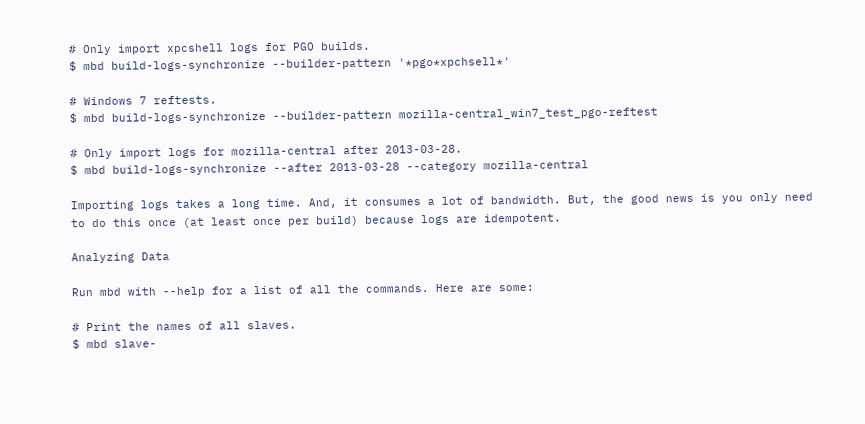# Only import xpcshell logs for PGO builds.
$ mbd build-logs-synchronize --builder-pattern '*pgo*xpchsell*'

# Windows 7 reftests.
$ mbd build-logs-synchronize --builder-pattern mozilla-central_win7_test_pgo-reftest

# Only import logs for mozilla-central after 2013-03-28.
$ mbd build-logs-synchronize --after 2013-03-28 --category mozilla-central

Importing logs takes a long time. And, it consumes a lot of bandwidth. But, the good news is you only need to do this once (at least once per build) because logs are idempotent.

Analyzing Data

Run mbd with --help for a list of all the commands. Here are some:

# Print the names of all slaves.
$ mbd slave-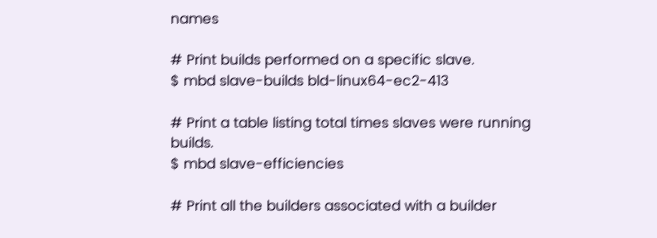names

# Print builds performed on a specific slave.
$ mbd slave-builds bld-linux64-ec2-413

# Print a table listing total times slaves were running builds.
$ mbd slave-efficiencies

# Print all the builders associated with a builder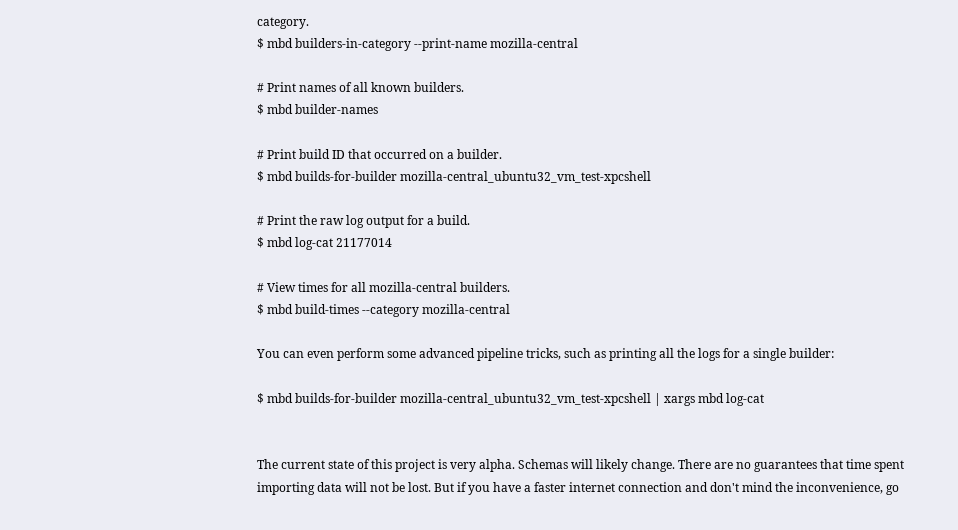category.
$ mbd builders-in-category --print-name mozilla-central

# Print names of all known builders.
$ mbd builder-names

# Print build ID that occurred on a builder.
$ mbd builds-for-builder mozilla-central_ubuntu32_vm_test-xpcshell

# Print the raw log output for a build.
$ mbd log-cat 21177014

# View times for all mozilla-central builders.
$ mbd build-times --category mozilla-central

You can even perform some advanced pipeline tricks, such as printing all the logs for a single builder:

$ mbd builds-for-builder mozilla-central_ubuntu32_vm_test-xpcshell | xargs mbd log-cat


The current state of this project is very alpha. Schemas will likely change. There are no guarantees that time spent importing data will not be lost. But if you have a faster internet connection and don't mind the inconvenience, go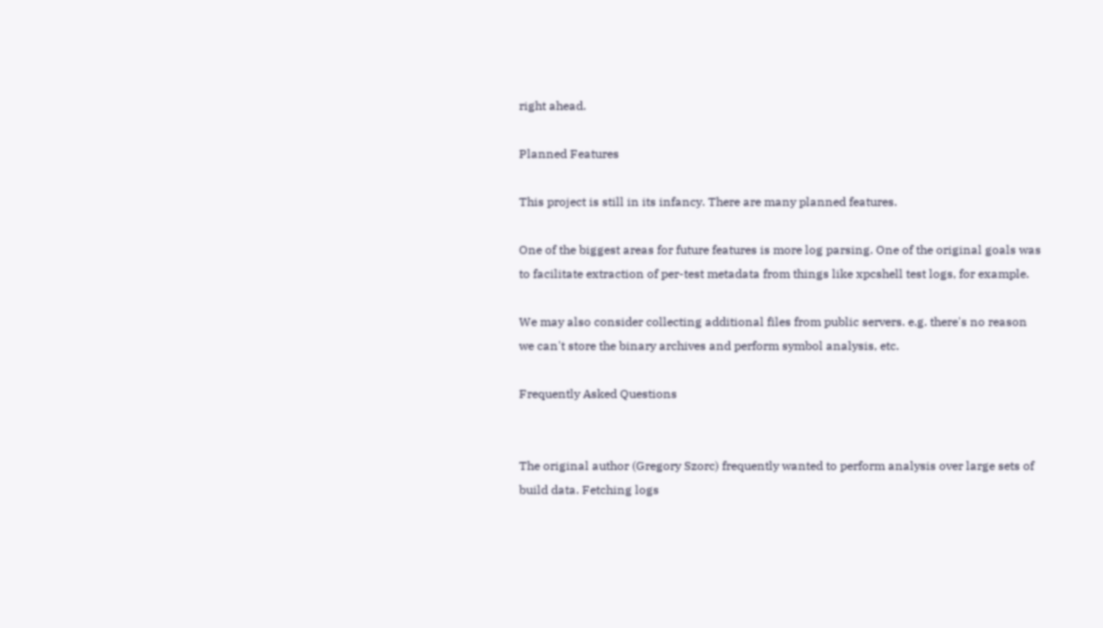right ahead.

Planned Features

This project is still in its infancy. There are many planned features.

One of the biggest areas for future features is more log parsing. One of the original goals was to facilitate extraction of per-test metadata from things like xpcshell test logs, for example.

We may also consider collecting additional files from public servers. e.g. there's no reason we can't store the binary archives and perform symbol analysis, etc.

Frequently Asked Questions


The original author (Gregory Szorc) frequently wanted to perform analysis over large sets of build data. Fetching logs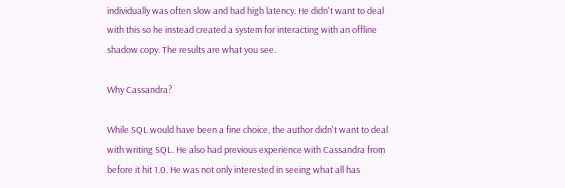individually was often slow and had high latency. He didn't want to deal with this so he instead created a system for interacting with an offline shadow copy. The results are what you see.

Why Cassandra?

While SQL would have been a fine choice, the author didn't want to deal with writing SQL. He also had previous experience with Cassandra from before it hit 1.0. He was not only interested in seeing what all has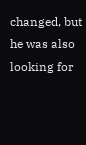changed, but he was also looking for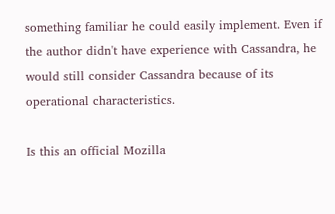something familiar he could easily implement. Even if the author didn't have experience with Cassandra, he would still consider Cassandra because of its operational characteristics.

Is this an official Mozilla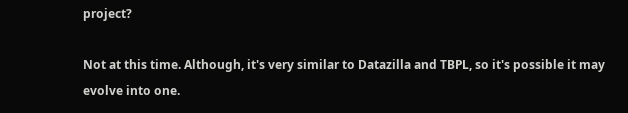project?

Not at this time. Although, it's very similar to Datazilla and TBPL, so it's possible it may evolve into one.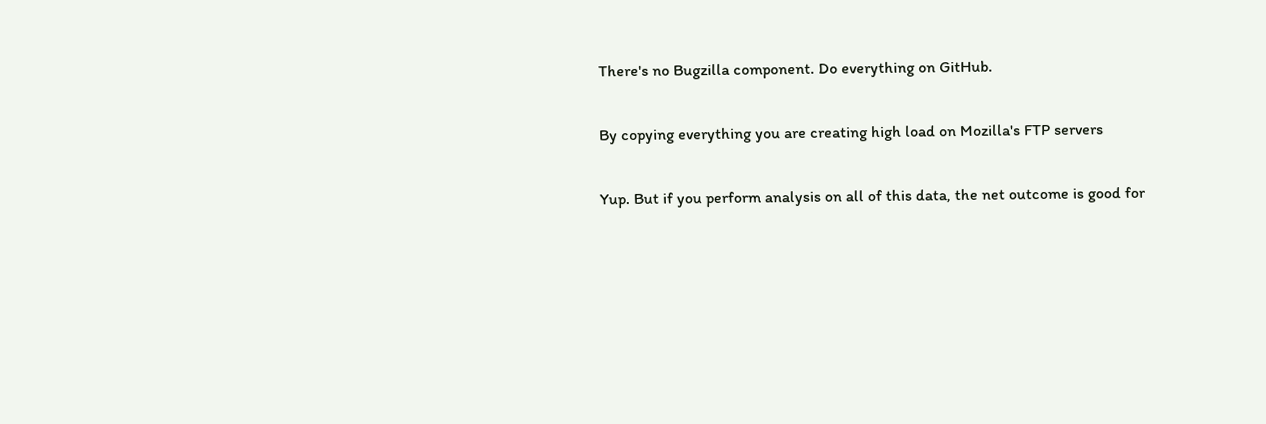There's no Bugzilla component. Do everything on GitHub.

By copying everything you are creating high load on Mozilla's FTP servers

Yup. But if you perform analysis on all of this data, the net outcome is good for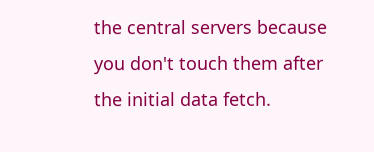the central servers because you don't touch them after the initial data fetch.